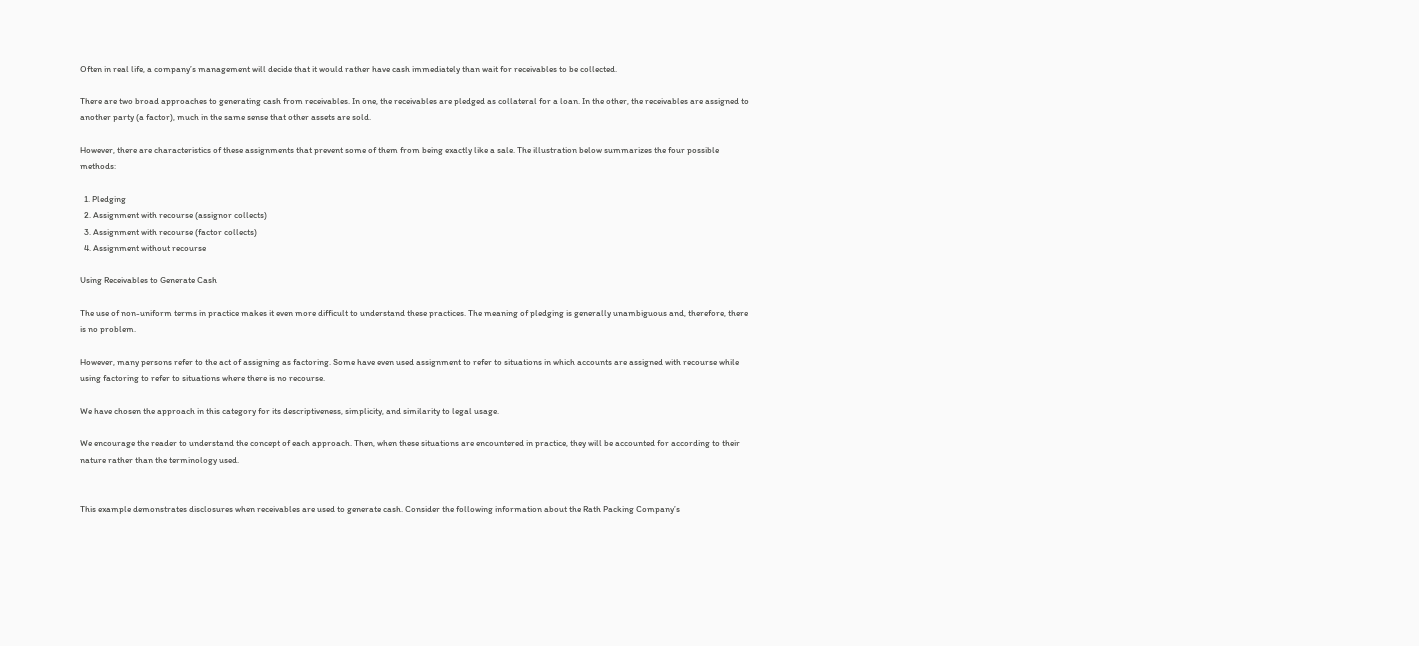Often in real life, a company’s management will decide that it would rather have cash immediately than wait for receivables to be collected.

There are two broad approaches to generating cash from receivables. In one, the receivables are pledged as collateral for a loan. In the other, the receivables are assigned to another party (a factor), much in the same sense that other assets are sold.

However, there are characteristics of these assignments that prevent some of them from being exactly like a sale. The illustration below summarizes the four possible methods:

  1. Pledging
  2. Assignment with recourse (assignor collects)
  3. Assignment with recourse (factor collects)
  4. Assignment without recourse

Using Receivables to Generate Cash

The use of non-uniform terms in practice makes it even more difficult to understand these practices. The meaning of pledging is generally unambiguous and, therefore, there is no problem.

However, many persons refer to the act of assigning as factoring. Some have even used assignment to refer to situations in which accounts are assigned with recourse while using factoring to refer to situations where there is no recourse.

We have chosen the approach in this category for its descriptiveness, simplicity, and similarity to legal usage.

We encourage the reader to understand the concept of each approach. Then, when these situations are encountered in practice, they will be accounted for according to their nature rather than the terminology used.


This example demonstrates disclosures when receivables are used to generate cash. Consider the following information about the Rath Packing Company’s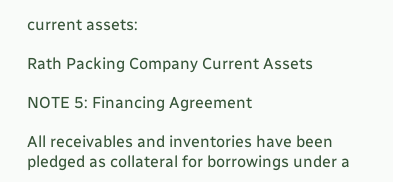current assets:

Rath Packing Company Current Assets

NOTE 5: Financing Agreement

All receivables and inventories have been pledged as collateral for borrowings under a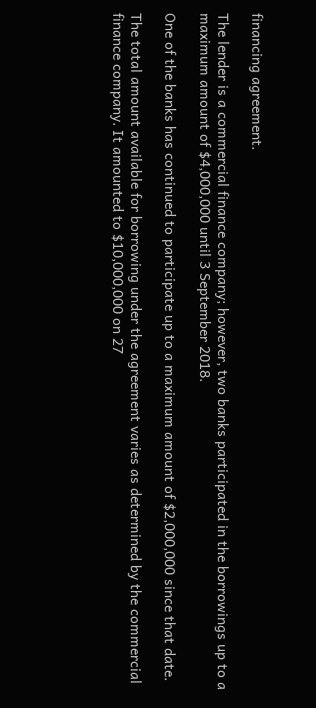financing agreement.

The lender is a commercial finance company; however, two banks participated in the borrowings up to a maximum amount of $4,000,000 until 3 September 2018.

One of the banks has continued to participate up to a maximum amount of $2,000,000 since that date.

The total amount available for borrowing under the agreement varies as determined by the commercial finance company. It amounted to $10,000,000 on 27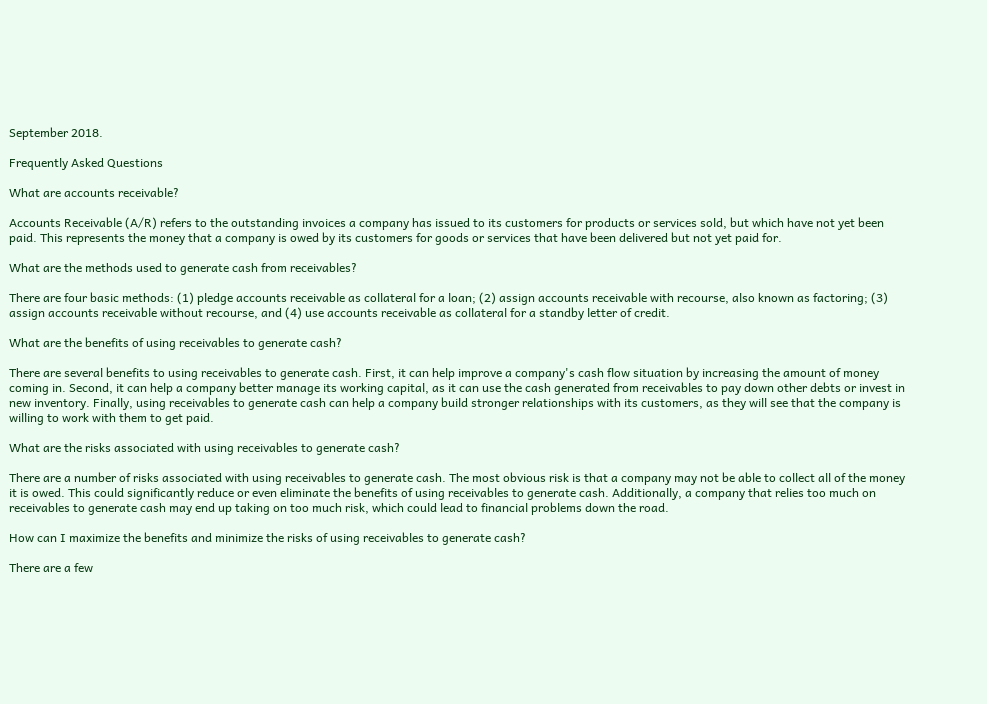September 2018.

Frequently Asked Questions

What are accounts receivable?

Accounts Receivable (A/R) refers to the outstanding invoices a company has issued to its customers for products or services sold, but which have not yet been paid. This represents the money that a company is owed by its customers for goods or services that have been delivered but not yet paid for.

What are the methods used to generate cash from receivables?

There are four basic methods: (1) pledge accounts receivable as collateral for a loan; (2) assign accounts receivable with recourse, also known as factoring; (3) assign accounts receivable without recourse, and (4) use accounts receivable as collateral for a standby letter of credit.

What are the benefits of using receivables to generate cash?

There are several benefits to using receivables to generate cash. First, it can help improve a company's cash flow situation by increasing the amount of money coming in. Second, it can help a company better manage its working capital, as it can use the cash generated from receivables to pay down other debts or invest in new inventory. Finally, using receivables to generate cash can help a company build stronger relationships with its customers, as they will see that the company is willing to work with them to get paid.

What are the risks associated with using receivables to generate cash?

There are a number of risks associated with using receivables to generate cash. The most obvious risk is that a company may not be able to collect all of the money it is owed. This could significantly reduce or even eliminate the benefits of using receivables to generate cash. Additionally, a company that relies too much on receivables to generate cash may end up taking on too much risk, which could lead to financial problems down the road.

How can I maximize the benefits and minimize the risks of using receivables to generate cash?

There are a few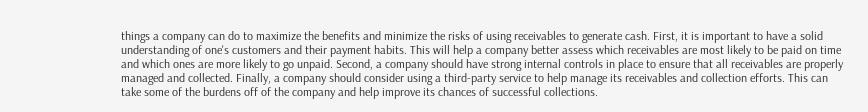things a company can do to maximize the benefits and minimize the risks of using receivables to generate cash. First, it is important to have a solid understanding of one's customers and their payment habits. This will help a company better assess which receivables are most likely to be paid on time and which ones are more likely to go unpaid. Second, a company should have strong internal controls in place to ensure that all receivables are properly managed and collected. Finally, a company should consider using a third-party service to help manage its receivables and collection efforts. This can take some of the burdens off of the company and help improve its chances of successful collections.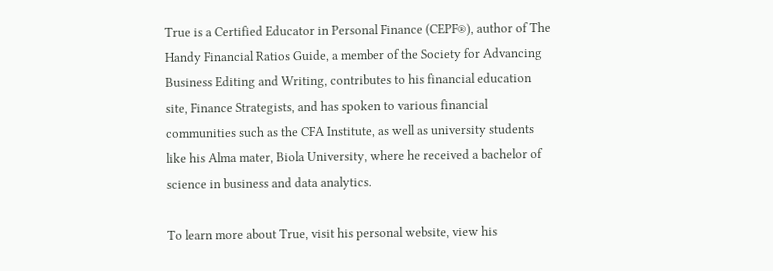True is a Certified Educator in Personal Finance (CEPF®), author of The Handy Financial Ratios Guide, a member of the Society for Advancing Business Editing and Writing, contributes to his financial education site, Finance Strategists, and has spoken to various financial communities such as the CFA Institute, as well as university students like his Alma mater, Biola University, where he received a bachelor of science in business and data analytics.

To learn more about True, visit his personal website, view his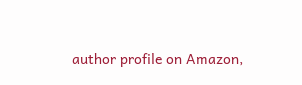author profile on Amazon,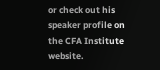or check out his speaker profile on the CFA Institute website.